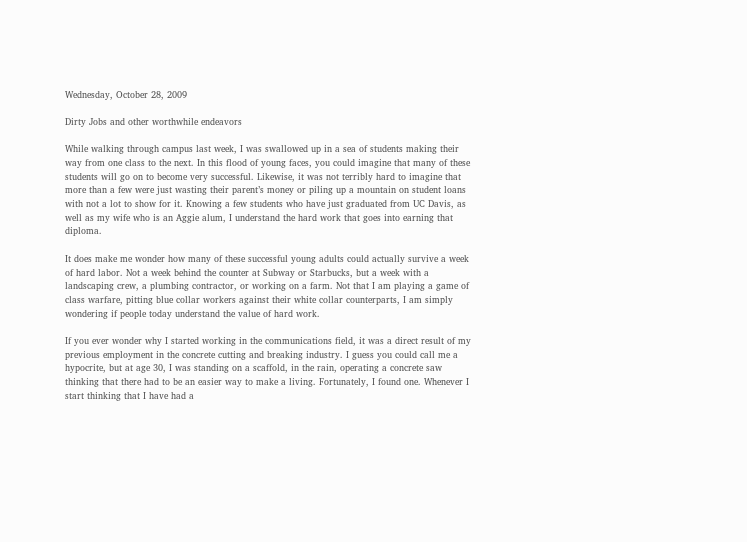Wednesday, October 28, 2009

Dirty Jobs and other worthwhile endeavors

While walking through campus last week, I was swallowed up in a sea of students making their way from one class to the next. In this flood of young faces, you could imagine that many of these students will go on to become very successful. Likewise, it was not terribly hard to imagine that more than a few were just wasting their parent’s money or piling up a mountain on student loans with not a lot to show for it. Knowing a few students who have just graduated from UC Davis, as well as my wife who is an Aggie alum, I understand the hard work that goes into earning that diploma.

It does make me wonder how many of these successful young adults could actually survive a week of hard labor. Not a week behind the counter at Subway or Starbucks, but a week with a landscaping crew, a plumbing contractor, or working on a farm. Not that I am playing a game of class warfare, pitting blue collar workers against their white collar counterparts, I am simply wondering if people today understand the value of hard work.

If you ever wonder why I started working in the communications field, it was a direct result of my previous employment in the concrete cutting and breaking industry. I guess you could call me a hypocrite, but at age 30, I was standing on a scaffold, in the rain, operating a concrete saw thinking that there had to be an easier way to make a living. Fortunately, I found one. Whenever I start thinking that I have had a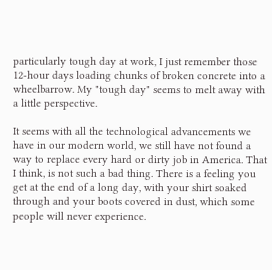particularly tough day at work, I just remember those 12-hour days loading chunks of broken concrete into a wheelbarrow. My "tough day" seems to melt away with a little perspective.

It seems with all the technological advancements we have in our modern world, we still have not found a way to replace every hard or dirty job in America. That I think, is not such a bad thing. There is a feeling you get at the end of a long day, with your shirt soaked through and your boots covered in dust, which some people will never experience.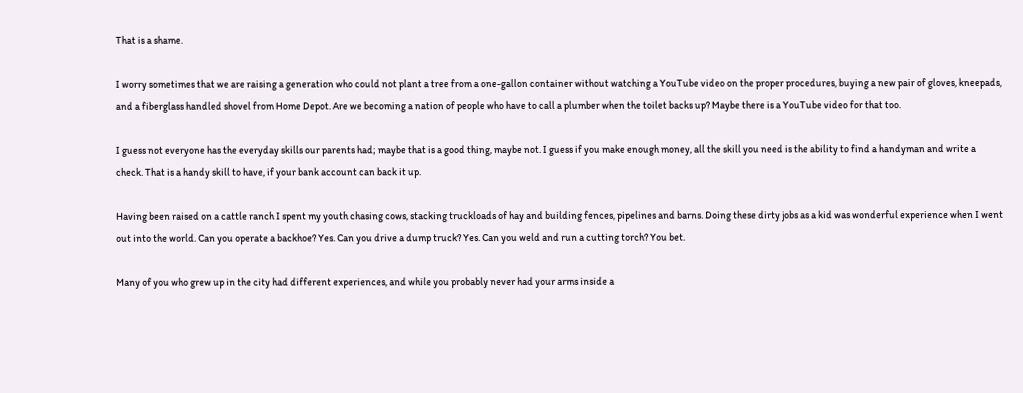That is a shame.

I worry sometimes that we are raising a generation who could not plant a tree from a one-gallon container without watching a YouTube video on the proper procedures, buying a new pair of gloves, kneepads, and a fiberglass handled shovel from Home Depot. Are we becoming a nation of people who have to call a plumber when the toilet backs up? Maybe there is a YouTube video for that too.

I guess not everyone has the everyday skills our parents had; maybe that is a good thing, maybe not. I guess if you make enough money, all the skill you need is the ability to find a handyman and write a check. That is a handy skill to have, if your bank account can back it up.

Having been raised on a cattle ranch I spent my youth chasing cows, stacking truckloads of hay and building fences, pipelines and barns. Doing these dirty jobs as a kid was wonderful experience when I went out into the world. Can you operate a backhoe? Yes. Can you drive a dump truck? Yes. Can you weld and run a cutting torch? You bet.

Many of you who grew up in the city had different experiences, and while you probably never had your arms inside a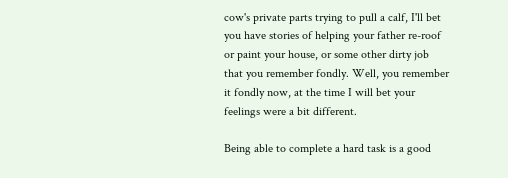cow's private parts trying to pull a calf, I'll bet you have stories of helping your father re-roof or paint your house, or some other dirty job that you remember fondly. Well, you remember it fondly now, at the time I will bet your feelings were a bit different.

Being able to complete a hard task is a good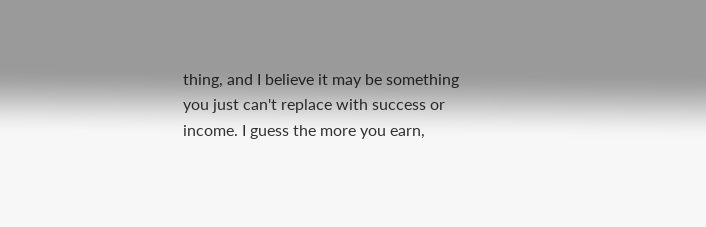thing, and I believe it may be something you just can't replace with success or income. I guess the more you earn,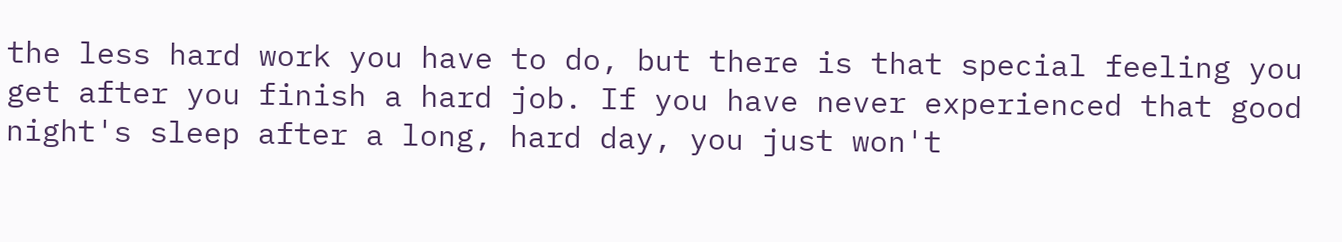the less hard work you have to do, but there is that special feeling you get after you finish a hard job. If you have never experienced that good night's sleep after a long, hard day, you just won't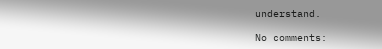understand.

No comments: